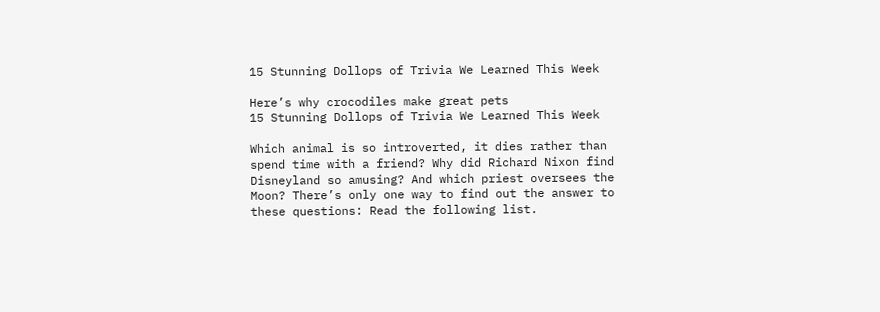15 Stunning Dollops of Trivia We Learned This Week

Here’s why crocodiles make great pets
15 Stunning Dollops of Trivia We Learned This Week

Which animal is so introverted, it dies rather than spend time with a friend? Why did Richard Nixon find Disneyland so amusing? And which priest oversees the Moon? There’s only one way to find out the answer to these questions: Read the following list.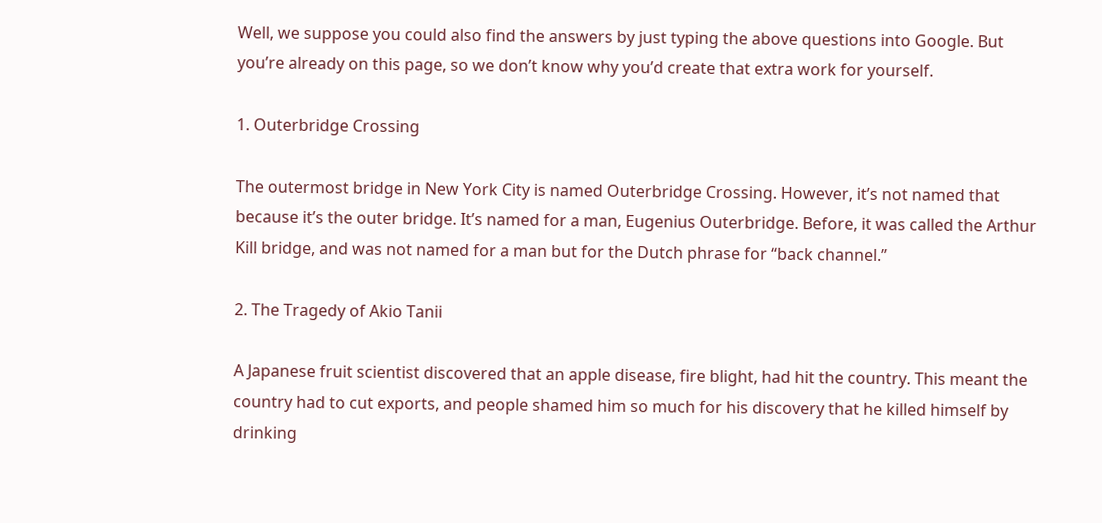Well, we suppose you could also find the answers by just typing the above questions into Google. But you’re already on this page, so we don’t know why you’d create that extra work for yourself.

1. Outerbridge Crossing

The outermost bridge in New York City is named Outerbridge Crossing. However, it’s not named that because it’s the outer bridge. It’s named for a man, Eugenius Outerbridge. Before, it was called the Arthur Kill bridge, and was not named for a man but for the Dutch phrase for “back channel.”

2. The Tragedy of Akio Tanii

A Japanese fruit scientist discovered that an apple disease, fire blight, had hit the country. This meant the country had to cut exports, and people shamed him so much for his discovery that he killed himself by drinking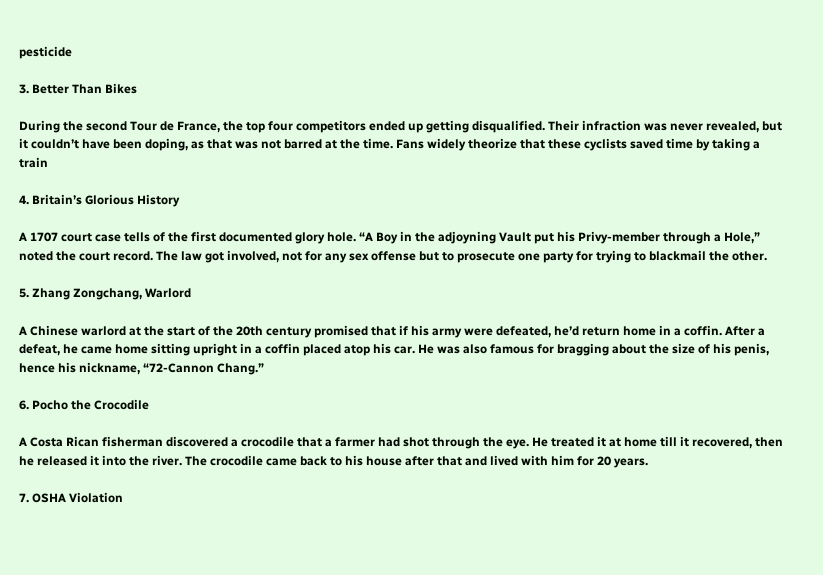pesticide

3. Better Than Bikes

During the second Tour de France, the top four competitors ended up getting disqualified. Their infraction was never revealed, but it couldn’t have been doping, as that was not barred at the time. Fans widely theorize that these cyclists saved time by taking a train

4. Britain’s Glorious History

A 1707 court case tells of the first documented glory hole. “A Boy in the adjoyning Vault put his Privy-member through a Hole,” noted the court record. The law got involved, not for any sex offense but to prosecute one party for trying to blackmail the other.

5. Zhang Zongchang, Warlord

A Chinese warlord at the start of the 20th century promised that if his army were defeated, he’d return home in a coffin. After a defeat, he came home sitting upright in a coffin placed atop his car. He was also famous for bragging about the size of his penis, hence his nickname, “72-Cannon Chang.”

6. Pocho the Crocodile

A Costa Rican fisherman discovered a crocodile that a farmer had shot through the eye. He treated it at home till it recovered, then he released it into the river. The crocodile came back to his house after that and lived with him for 20 years.

7. OSHA Violation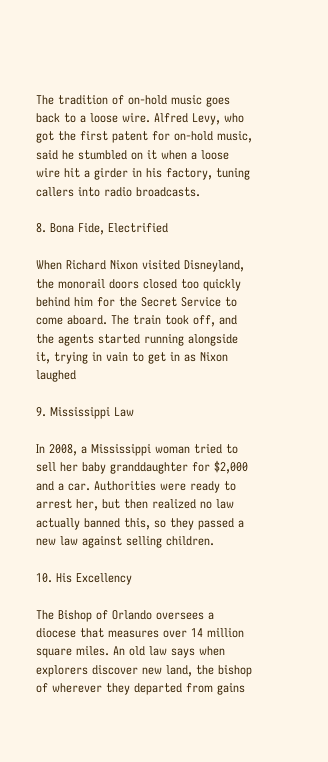The tradition of on-hold music goes back to a loose wire. Alfred Levy, who got the first patent for on-hold music, said he stumbled on it when a loose wire hit a girder in his factory, tuning callers into radio broadcasts.

8. Bona Fide, Electrified

When Richard Nixon visited Disneyland, the monorail doors closed too quickly behind him for the Secret Service to come aboard. The train took off, and the agents started running alongside it, trying in vain to get in as Nixon laughed

9. Mississippi Law

In 2008, a Mississippi woman tried to sell her baby granddaughter for $2,000 and a car. Authorities were ready to arrest her, but then realized no law actually banned this, so they passed a new law against selling children.

10. His Excellency

The Bishop of Orlando oversees a diocese that measures over 14 million square miles. An old law says when explorers discover new land, the bishop of wherever they departed from gains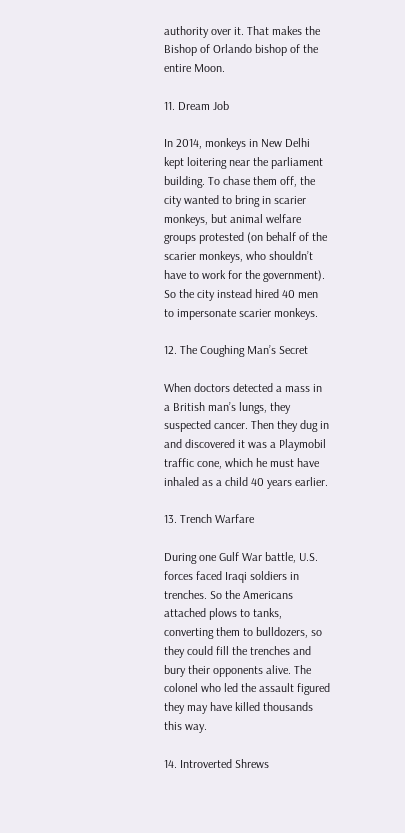authority over it. That makes the Bishop of Orlando bishop of the entire Moon.

11. Dream Job

In 2014, monkeys in New Delhi kept loitering near the parliament building. To chase them off, the city wanted to bring in scarier monkeys, but animal welfare groups protested (on behalf of the scarier monkeys, who shouldn’t have to work for the government). So the city instead hired 40 men to impersonate scarier monkeys.

12. The Coughing Man’s Secret

When doctors detected a mass in a British man’s lungs, they suspected cancer. Then they dug in and discovered it was a Playmobil traffic cone, which he must have inhaled as a child 40 years earlier.

13. Trench Warfare

During one Gulf War battle, U.S. forces faced Iraqi soldiers in trenches. So the Americans attached plows to tanks, converting them to bulldozers, so they could fill the trenches and bury their opponents alive. The colonel who led the assault figured they may have killed thousands this way.

14. Introverted Shrews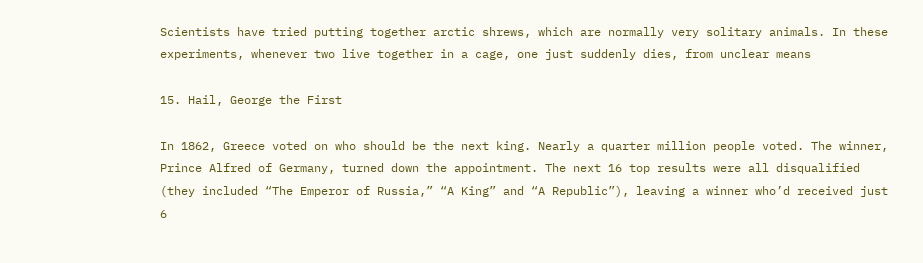Scientists have tried putting together arctic shrews, which are normally very solitary animals. In these experiments, whenever two live together in a cage, one just suddenly dies, from unclear means

15. Hail, George the First

In 1862, Greece voted on who should be the next king. Nearly a quarter million people voted. The winner, Prince Alfred of Germany, turned down the appointment. The next 16 top results were all disqualified (they included “The Emperor of Russia,” “A King” and “A Republic”), leaving a winner who’d received just 6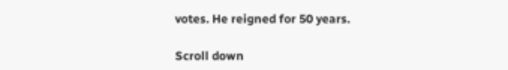votes. He reigned for 50 years.

Scroll down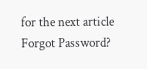for the next article
Forgot Password?